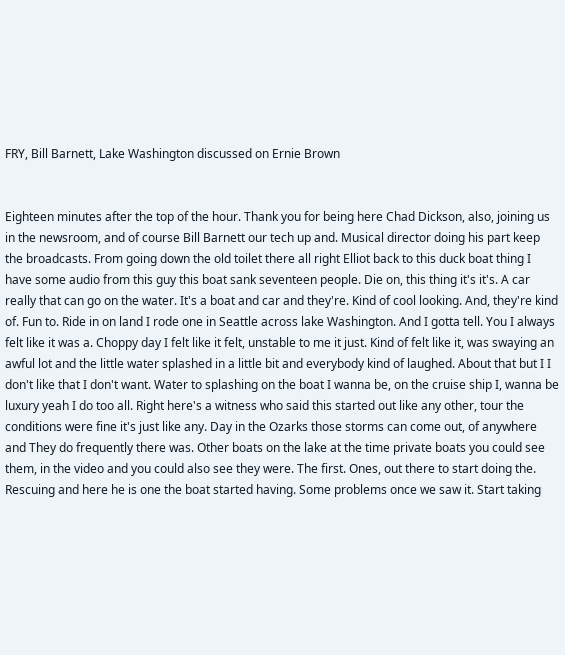FRY, Bill Barnett, Lake Washington discussed on Ernie Brown


Eighteen minutes after the top of the hour. Thank you for being here Chad Dickson, also, joining us in the newsroom, and of course Bill Barnett our tech up and. Musical director doing his part keep the broadcasts. From going down the old toilet there all right Elliot back to this duck boat thing I have some audio from this guy this boat sank seventeen people. Die on, this thing it's it's. A car really that can go on the water. It's a boat and car and they're. Kind of cool looking. And, they're kind of. Fun to. Ride in on land I rode one in Seattle across lake Washington. And I gotta tell. You I always felt like it was a. Choppy day I felt like it felt, unstable to me it just. Kind of felt like it, was swaying an awful lot and the little water splashed in a little bit and everybody kind of laughed. About that but I I don't like that I don't want. Water to splashing on the boat I wanna be, on the cruise ship I, wanna be luxury yeah I do too all. Right here's a witness who said this started out like any other, tour the conditions were fine it's just like any. Day in the Ozarks those storms can come out, of anywhere and They do frequently there was. Other boats on the lake at the time private boats you could see them, in the video and you could also see they were. The first. Ones, out there to start doing the. Rescuing and here he is one the boat started having. Some problems once we saw it. Start taking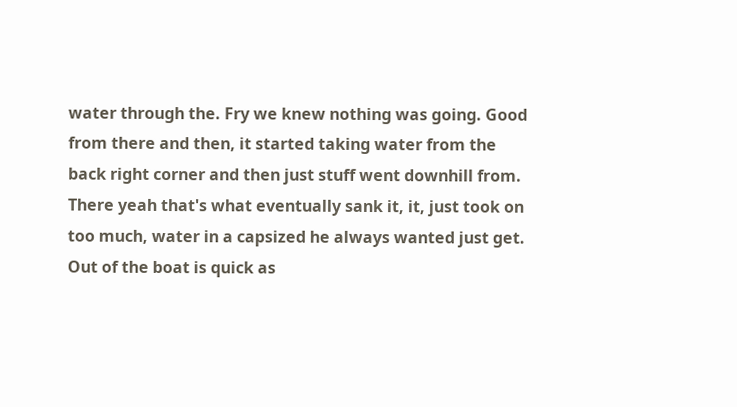water through the. Fry we knew nothing was going. Good from there and then, it started taking water from the back right corner and then just stuff went downhill from. There yeah that's what eventually sank it, it, just took on too much, water in a capsized he always wanted just get. Out of the boat is quick as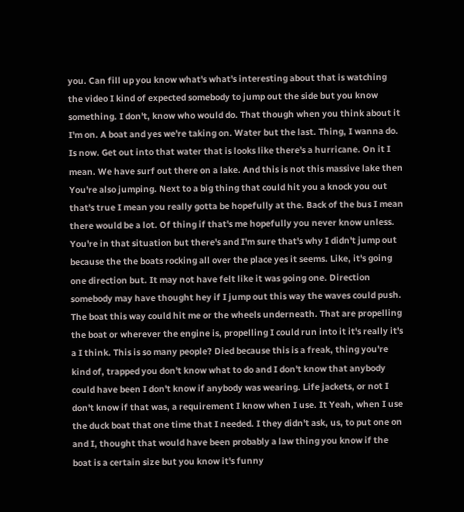you. Can fill up you know what's what's interesting about that is watching the video I kind of expected somebody to jump out the side but you know something. I don't, know who would do. That though when you think about it I'm on. A boat and yes we're taking on. Water but the last. Thing, I wanna do. Is now. Get out into that water that is looks like there's a hurricane. On it I mean. We have surf out there on a lake. And this is not this massive lake then You're also jumping. Next to a big thing that could hit you a knock you out that's true I mean you really gotta be hopefully at the. Back of the bus I mean there would be a lot. Of thing if that's me hopefully you never know unless. You're in that situation but there's and I'm sure that's why I didn't jump out because the the boats rocking all over the place yes it seems. Like, it's going one direction but. It may not have felt like it was going one. Direction somebody may have thought hey if I jump out this way the waves could push. The boat this way could hit me or the wheels underneath. That are propelling the boat or wherever the engine is, propelling I could run into it it's really it's a I think. This is so many people? Died because this is a freak, thing you're kind of, trapped you don't know what to do and I don't know that anybody could have been I don't know if anybody was wearing. Life jackets, or not I don't know if that was, a requirement I know when I use. It Yeah, when I use the duck boat that one time that I needed. I they didn't ask, us, to put one on and I, thought that would have been probably a law thing you know if the boat is a certain size but you know it's funny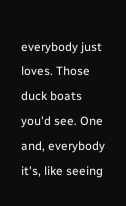everybody just loves. Those duck boats you'd see. One and, everybody it's, like seeing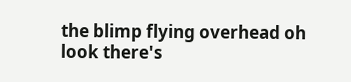the blimp flying overhead oh look there's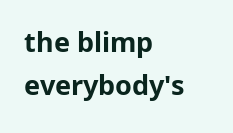the blimp everybody's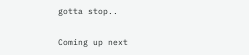gotta stop..

Coming up next